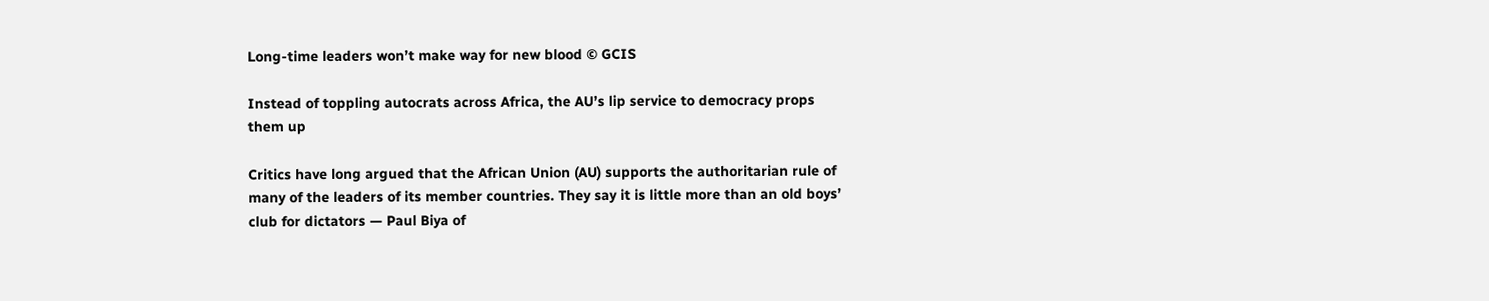Long-time leaders won’t make way for new blood © GCIS

Instead of toppling autocrats across Africa, the AU’s lip service to democracy props them up

Critics have long argued that the African Union (AU) supports the authoritarian rule of many of the leaders of its member countries. They say it is little more than an old boys’ club for dictators — Paul Biya of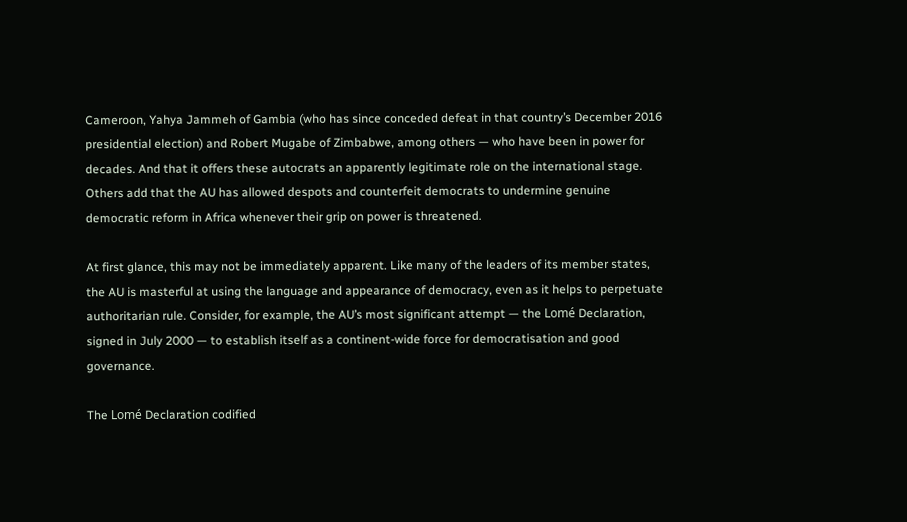Cameroon, Yahya Jammeh of Gambia (who has since conceded defeat in that country’s December 2016 presidential election) and Robert Mugabe of Zimbabwe, among others — who have been in power for decades. And that it offers these autocrats an apparently legitimate role on the international stage. Others add that the AU has allowed despots and counterfeit democrats to undermine genuine democratic reform in Africa whenever their grip on power is threatened.

At first glance, this may not be immediately apparent. Like many of the leaders of its member states, the AU is masterful at using the language and appearance of democracy, even as it helps to perpetuate authoritarian rule. Consider, for example, the AU’s most significant attempt — the Lomé Declaration, signed in July 2000 — to establish itself as a continent-wide force for democratisation and good governance.

The Lomé Declaration codified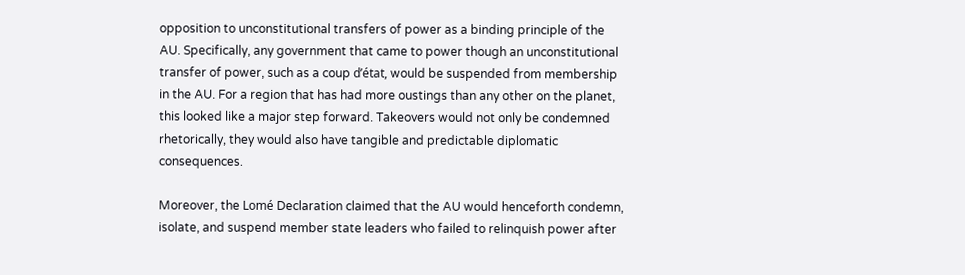opposition to unconstitutional transfers of power as a binding principle of the AU. Specifically, any government that came to power though an unconstitutional transfer of power, such as a coup d’état, would be suspended from membership in the AU. For a region that has had more oustings than any other on the planet, this looked like a major step forward. Takeovers would not only be condemned rhetorically, they would also have tangible and predictable diplomatic consequences.

Moreover, the Lomé Declaration claimed that the AU would henceforth condemn, isolate, and suspend member state leaders who failed to relinquish power after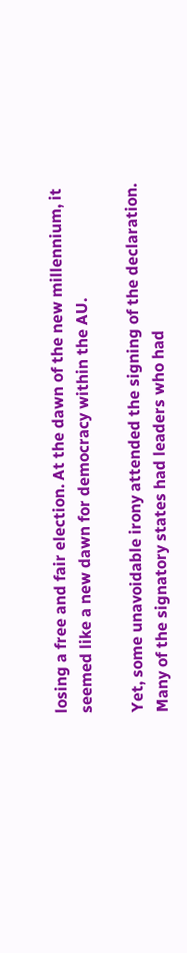losing a free and fair election. At the dawn of the new millennium, it seemed like a new dawn for democracy within the AU.

Yet, some unavoidable irony attended the signing of the declaration. Many of the signatory states had leaders who had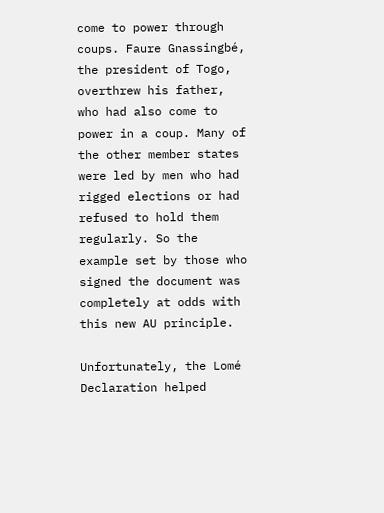come to power through coups. Faure Gnassingbé, the president of Togo, overthrew his father, who had also come to power in a coup. Many of the other member states were led by men who had rigged elections or had refused to hold them regularly. So the example set by those who signed the document was completely at odds with this new AU principle.

Unfortunately, the Lomé Declaration helped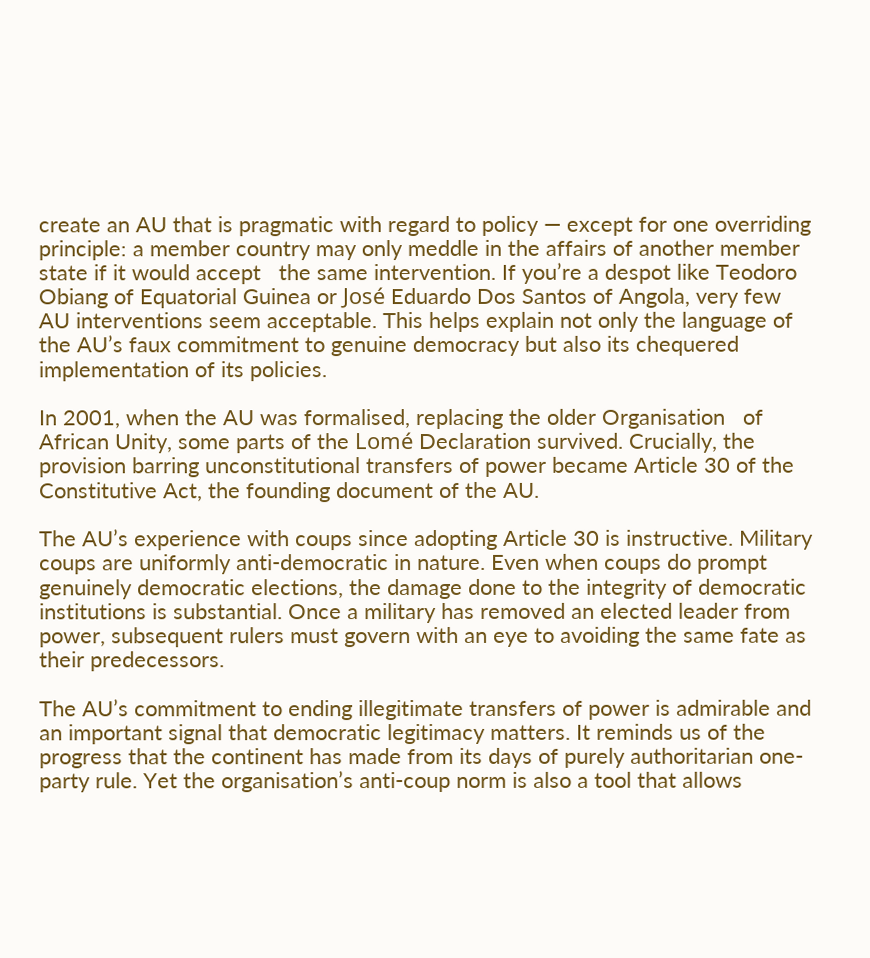create an AU that is pragmatic with regard to policy — except for one overriding principle: a member country may only meddle in the affairs of another member state if it would accept   the same intervention. If you’re a despot like Teodoro Obiang of Equatorial Guinea or José Eduardo Dos Santos of Angola, very few AU interventions seem acceptable. This helps explain not only the language of the AU’s faux commitment to genuine democracy but also its chequered implementation of its policies.

In 2001, when the AU was formalised, replacing the older Organisation   of African Unity, some parts of the Lomé Declaration survived. Crucially, the provision barring unconstitutional transfers of power became Article 30 of the Constitutive Act, the founding document of the AU.

The AU’s experience with coups since adopting Article 30 is instructive. Military coups are uniformly anti-democratic in nature. Even when coups do prompt genuinely democratic elections, the damage done to the integrity of democratic institutions is substantial. Once a military has removed an elected leader from power, subsequent rulers must govern with an eye to avoiding the same fate as their predecessors.

The AU’s commitment to ending illegitimate transfers of power is admirable and an important signal that democratic legitimacy matters. It reminds us of the progress that the continent has made from its days of purely authoritarian one-party rule. Yet the organisation’s anti-coup norm is also a tool that allows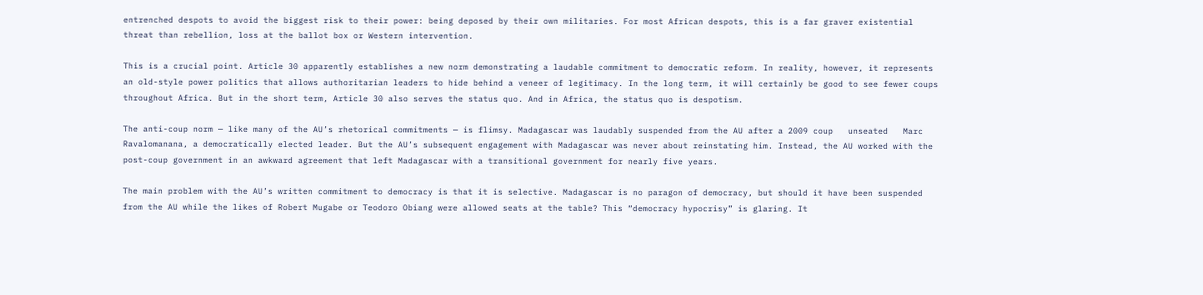entrenched despots to avoid the biggest risk to their power: being deposed by their own militaries. For most African despots, this is a far graver existential threat than rebellion, loss at the ballot box or Western intervention.

This is a crucial point. Article 30 apparently establishes a new norm demonstrating a laudable commitment to democratic reform. In reality, however, it represents an old-style power politics that allows authoritarian leaders to hide behind a veneer of legitimacy. In the long term, it will certainly be good to see fewer coups throughout Africa. But in the short term, Article 30 also serves the status quo. And in Africa, the status quo is despotism.

The anti-coup norm — like many of the AU’s rhetorical commitments — is flimsy. Madagascar was laudably suspended from the AU after a 2009 coup   unseated   Marc   Ravalomanana, a democratically elected leader. But the AU’s subsequent engagement with Madagascar was never about reinstating him. Instead, the AU worked with the post-coup government in an awkward agreement that left Madagascar with a transitional government for nearly five years.

The main problem with the AU’s written commitment to democracy is that it is selective. Madagascar is no paragon of democracy, but should it have been suspended from the AU while the likes of Robert Mugabe or Teodoro Obiang were allowed seats at the table? This “democracy hypocrisy” is glaring. It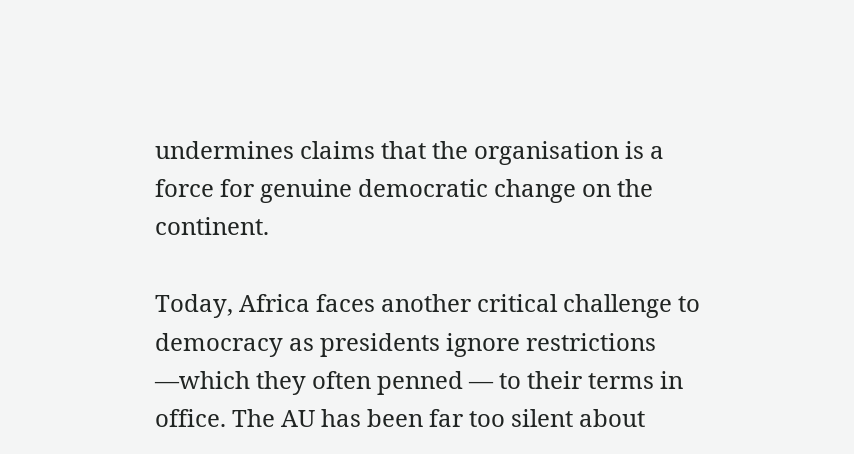undermines claims that the organisation is a force for genuine democratic change on the continent.

Today, Africa faces another critical challenge to democracy as presidents ignore restrictions —which they often penned — to their terms in office. The AU has been far too silent about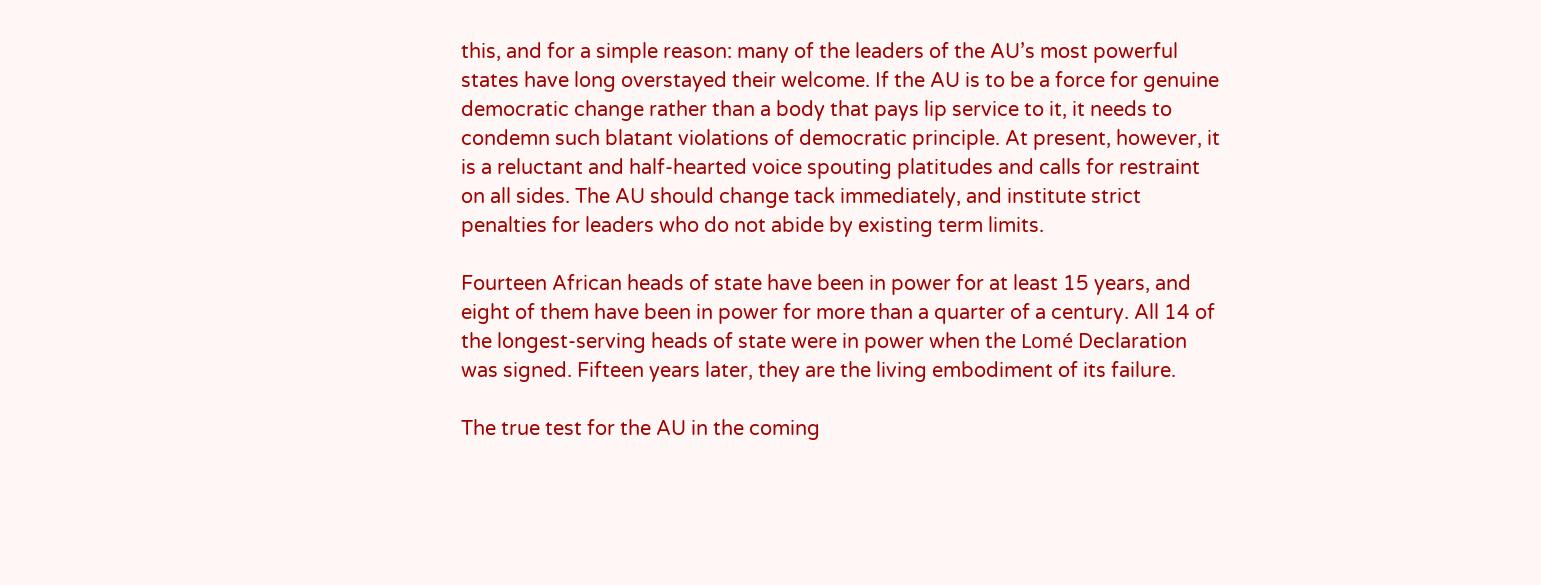this, and for a simple reason: many of the leaders of the AU’s most powerful states have long overstayed their welcome. If the AU is to be a force for genuine democratic change rather than a body that pays lip service to it, it needs to condemn such blatant violations of democratic principle. At present, however, it is a reluctant and half-hearted voice spouting platitudes and calls for restraint on all sides. The AU should change tack immediately, and institute strict penalties for leaders who do not abide by existing term limits.

Fourteen African heads of state have been in power for at least 15 years, and eight of them have been in power for more than a quarter of a century. All 14 of the longest-serving heads of state were in power when the Lomé Declaration was signed. Fifteen years later, they are the living embodiment of its failure.

The true test for the AU in the coming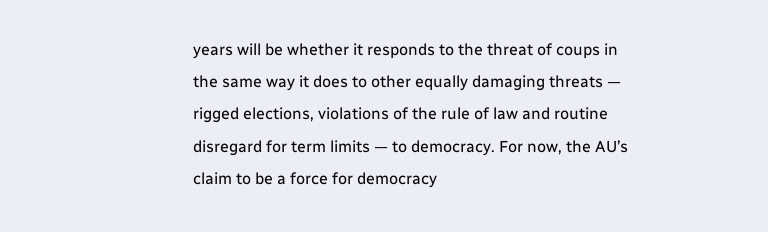years will be whether it responds to the threat of coups in the same way it does to other equally damaging threats — rigged elections, violations of the rule of law and routine disregard for term limits — to democracy. For now, the AU’s claim to be a force for democracy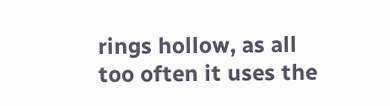rings hollow, as all too often it uses the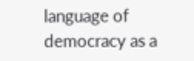language of democracy as a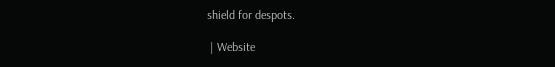shield for despots.

 | Website